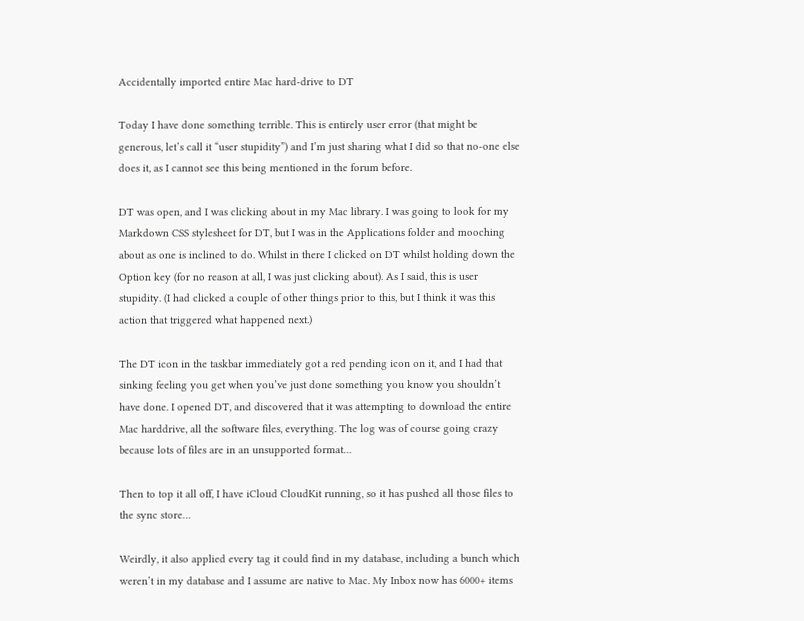Accidentally imported entire Mac hard-drive to DT

Today I have done something terrible. This is entirely user error (that might be generous, let’s call it “user stupidity”) and I’m just sharing what I did so that no-one else does it, as I cannot see this being mentioned in the forum before.

DT was open, and I was clicking about in my Mac library. I was going to look for my Markdown CSS stylesheet for DT, but I was in the Applications folder and mooching about as one is inclined to do. Whilst in there I clicked on DT whilst holding down the Option key (for no reason at all, I was just clicking about). As I said, this is user stupidity. (I had clicked a couple of other things prior to this, but I think it was this action that triggered what happened next.)

The DT icon in the taskbar immediately got a red pending icon on it, and I had that sinking feeling you get when you’ve just done something you know you shouldn’t have done. I opened DT, and discovered that it was attempting to download the entire Mac harddrive, all the software files, everything. The log was of course going crazy because lots of files are in an unsupported format…

Then to top it all off, I have iCloud CloudKit running, so it has pushed all those files to the sync store…

Weirdly, it also applied every tag it could find in my database, including a bunch which weren’t in my database and I assume are native to Mac. My Inbox now has 6000+ items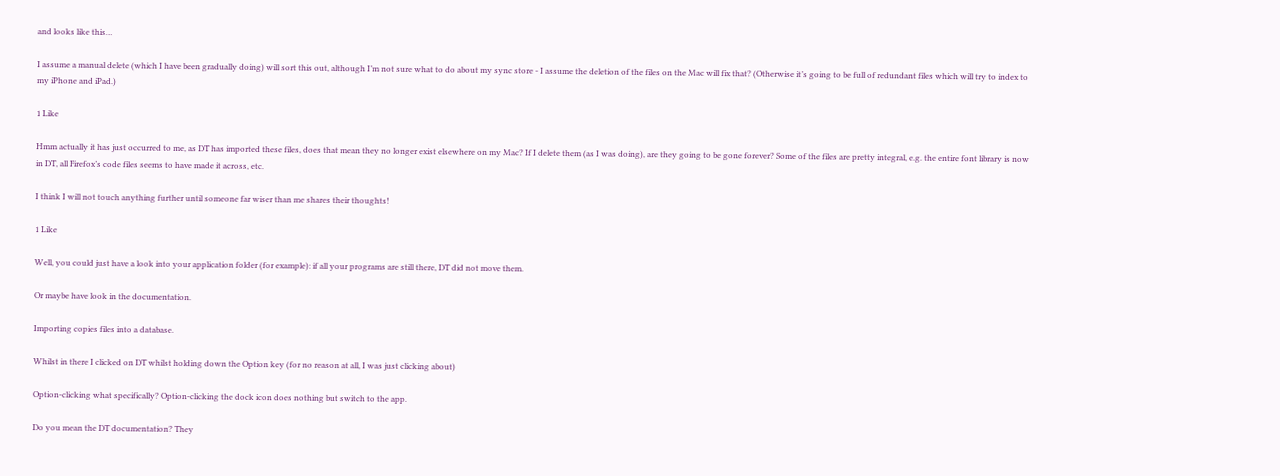and looks like this…

I assume a manual delete (which I have been gradually doing) will sort this out, although I’m not sure what to do about my sync store - I assume the deletion of the files on the Mac will fix that? (Otherwise it’s going to be full of redundant files which will try to index to my iPhone and iPad.)

1 Like

Hmm actually it has just occurred to me, as DT has imported these files, does that mean they no longer exist elsewhere on my Mac? If I delete them (as I was doing), are they going to be gone forever? Some of the files are pretty integral, e.g. the entire font library is now in DT, all Firefox’s code files seems to have made it across, etc.

I think I will not touch anything further until someone far wiser than me shares their thoughts!

1 Like

Well, you could just have a look into your application folder (for example): if all your programs are still there, DT did not move them.

Or maybe have look in the documentation.

Importing copies files into a database.

Whilst in there I clicked on DT whilst holding down the Option key (for no reason at all, I was just clicking about)

Option-clicking what specifically? Option-clicking the dock icon does nothing but switch to the app.

Do you mean the DT documentation? They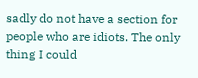sadly do not have a section for people who are idiots. The only thing I could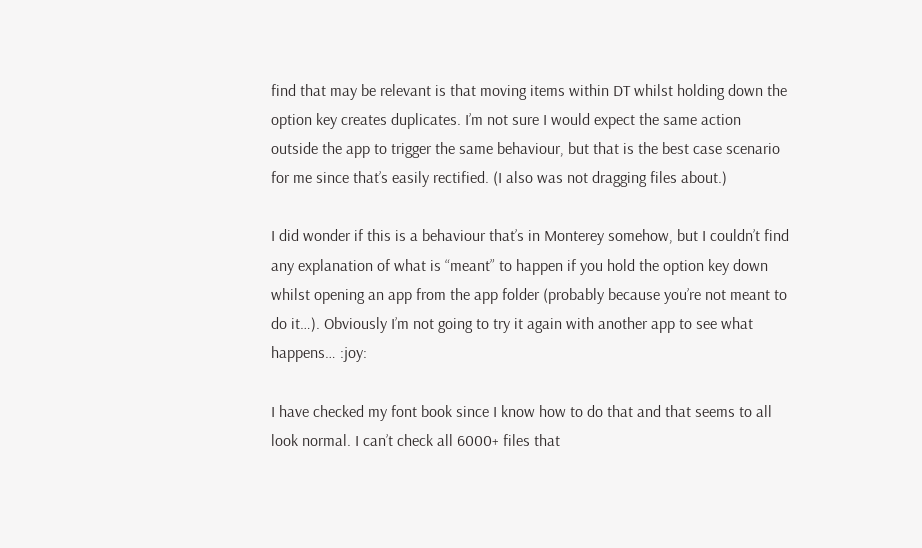find that may be relevant is that moving items within DT whilst holding down the option key creates duplicates. I’m not sure I would expect the same action outside the app to trigger the same behaviour, but that is the best case scenario for me since that’s easily rectified. (I also was not dragging files about.)

I did wonder if this is a behaviour that’s in Monterey somehow, but I couldn’t find any explanation of what is “meant” to happen if you hold the option key down whilst opening an app from the app folder (probably because you’re not meant to do it…). Obviously I’m not going to try it again with another app to see what happens… :joy:

I have checked my font book since I know how to do that and that seems to all look normal. I can’t check all 6000+ files that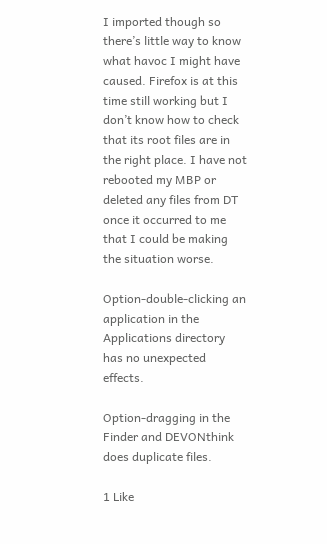I imported though so there’s little way to know what havoc I might have caused. Firefox is at this time still working but I don’t know how to check that its root files are in the right place. I have not rebooted my MBP or deleted any files from DT once it occurred to me that I could be making the situation worse.

Option-double-clicking an application in the Applications directory has no unexpected effects.

Option-dragging in the Finder and DEVONthink does duplicate files.

1 Like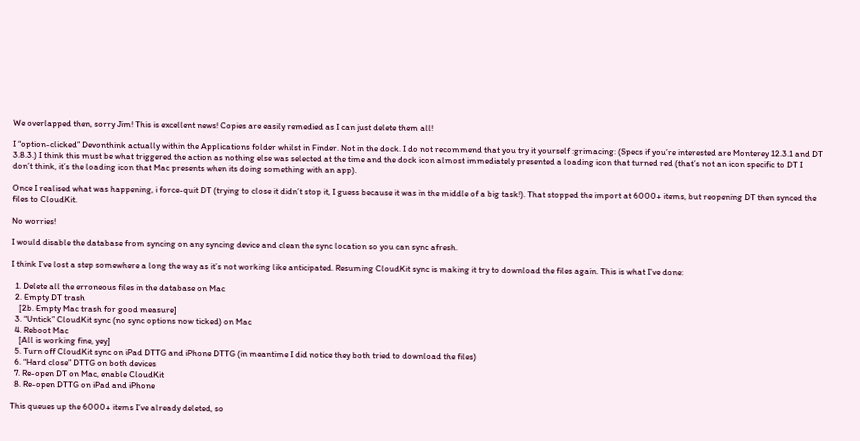We overlapped then, sorry Jim! This is excellent news! Copies are easily remedied as I can just delete them all!

I “option-clicked” Devonthink actually within the Applications folder whilst in Finder. Not in the dock. I do not recommend that you try it yourself :grimacing: (Specs if you’re interested are Monterey 12.3.1 and DT 3.8.3.) I think this must be what triggered the action as nothing else was selected at the time and the dock icon almost immediately presented a loading icon that turned red (that’s not an icon specific to DT I don’t think, it’s the loading icon that Mac presents when its doing something with an app).

Once I realised what was happening, i force-quit DT (trying to close it didn’t stop it, I guess because it was in the middle of a big task!). That stopped the import at 6000+ items, but reopening DT then synced the files to CloudKit.

No worries!

I would disable the database from syncing on any syncing device and clean the sync location so you can sync afresh.

I think I’ve lost a step somewhere a long the way as it’s not working like anticipated. Resuming CloudKit sync is making it try to download the files again. This is what I’ve done:

  1. Delete all the erroneous files in the database on Mac
  2. Empty DT trash
    [2b. Empty Mac trash for good measure]
  3. “Untick” CloudKit sync (no sync options now ticked) on Mac
  4. Reboot Mac
    [All is working fine, yey]
  5. Turn off CloudKit sync on iPad DTTG and iPhone DTTG (in meantime I did notice they both tried to download the files)
  6. “Hard close” DTTG on both devices
  7. Re-open DT on Mac, enable CloudKit
  8. Re-open DTTG on iPad and iPhone

This queues up the 6000+ items I’ve already deleted, so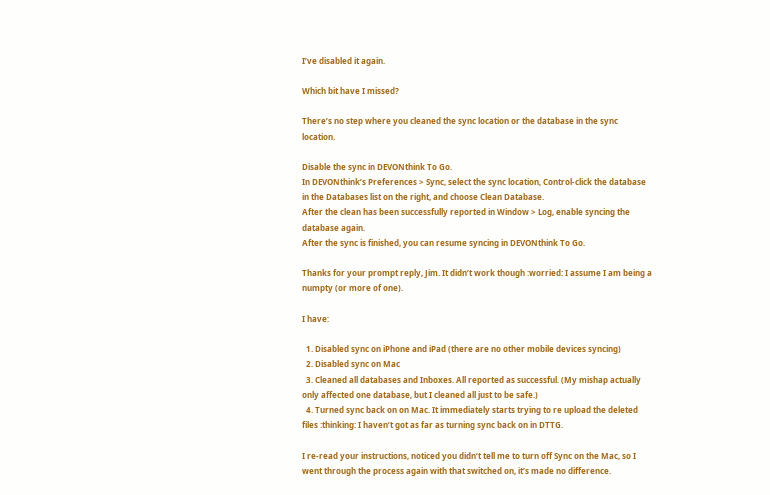I’ve disabled it again.

Which bit have I missed?

There’s no step where you cleaned the sync location or the database in the sync location.

Disable the sync in DEVONthink To Go.
In DEVONthink’s Preferences > Sync, select the sync location, Control-click the database in the Databases list on the right, and choose Clean Database.
After the clean has been successfully reported in Window > Log, enable syncing the database again.
After the sync is finished, you can resume syncing in DEVONthink To Go.

Thanks for your prompt reply, Jim. It didn’t work though :worried: I assume I am being a numpty (or more of one).

I have:

  1. Disabled sync on iPhone and iPad (there are no other mobile devices syncing)
  2. Disabled sync on Mac
  3. Cleaned all databases and Inboxes. All reported as successful. (My mishap actually only affected one database, but I cleaned all just to be safe.)
  4. Turned sync back on on Mac. It immediately starts trying to re upload the deleted files :thinking: I haven’t got as far as turning sync back on in DTTG.

I re-read your instructions, noticed you didn’t tell me to turn off Sync on the Mac, so I went through the process again with that switched on, it’s made no difference.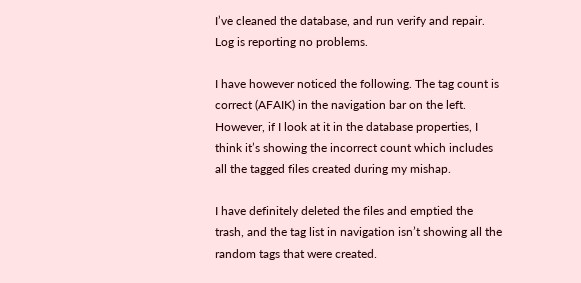I’ve cleaned the database, and run verify and repair. Log is reporting no problems.

I have however noticed the following. The tag count is correct (AFAIK) in the navigation bar on the left. However, if I look at it in the database properties, I think it’s showing the incorrect count which includes all the tagged files created during my mishap.

I have definitely deleted the files and emptied the trash, and the tag list in navigation isn’t showing all the random tags that were created.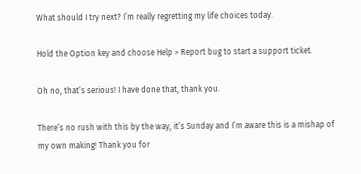What should I try next? I’m really regretting my life choices today.

Hold the Option key and choose Help > Report bug to start a support ticket.

Oh no, that’s serious! I have done that, thank you.

There’s no rush with this by the way, it’s Sunday and I’m aware this is a mishap of my own making! Thank you for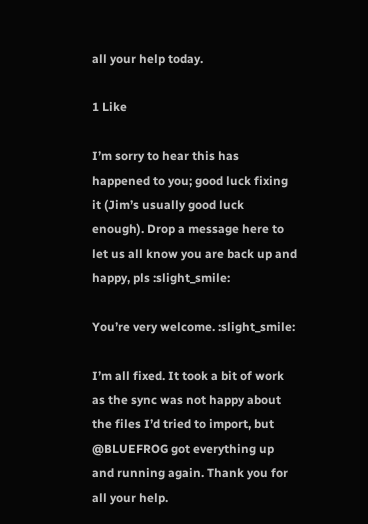all your help today.

1 Like

I’m sorry to hear this has happened to you; good luck fixing it (Jim’s usually good luck enough). Drop a message here to let us all know you are back up and happy, pls :slight_smile:

You’re very welcome. :slight_smile:

I’m all fixed. It took a bit of work as the sync was not happy about the files I’d tried to import, but @BLUEFROG got everything up and running again. Thank you for all your help.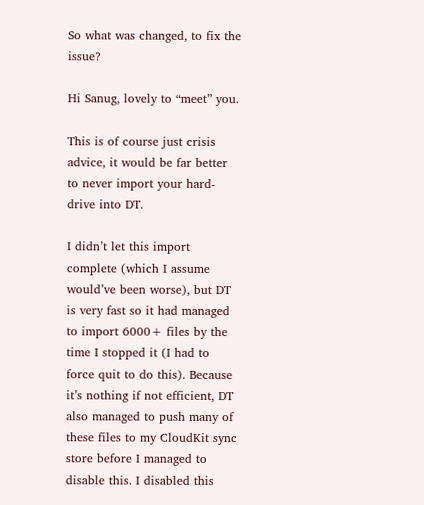So what was changed, to fix the issue?

Hi Sanug, lovely to “meet” you.

This is of course just crisis advice, it would be far better to never import your hard-drive into DT.

I didn’t let this import complete (which I assume would’ve been worse), but DT is very fast so it had managed to import 6000+ files by the time I stopped it (I had to force quit to do this). Because it’s nothing if not efficient, DT also managed to push many of these files to my CloudKit sync store before I managed to disable this. I disabled this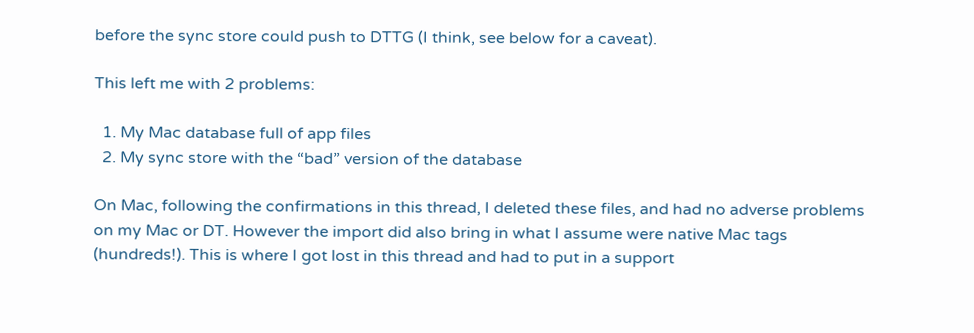before the sync store could push to DTTG (I think, see below for a caveat).

This left me with 2 problems:

  1. My Mac database full of app files
  2. My sync store with the “bad” version of the database

On Mac, following the confirmations in this thread, I deleted these files, and had no adverse problems on my Mac or DT. However the import did also bring in what I assume were native Mac tags (hundreds!). This is where I got lost in this thread and had to put in a support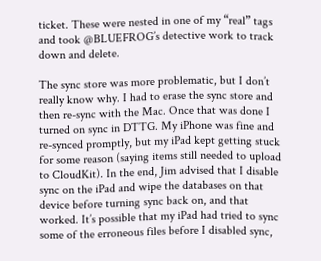ticket. These were nested in one of my “real” tags and took @BLUEFROG’s detective work to track down and delete.

The sync store was more problematic, but I don’t really know why. I had to erase the sync store and then re-sync with the Mac. Once that was done I turned on sync in DTTG. My iPhone was fine and re-synced promptly, but my iPad kept getting stuck for some reason (saying items still needed to upload to CloudKit). In the end, Jim advised that I disable sync on the iPad and wipe the databases on that device before turning sync back on, and that worked. It’s possible that my iPad had tried to sync some of the erroneous files before I disabled sync,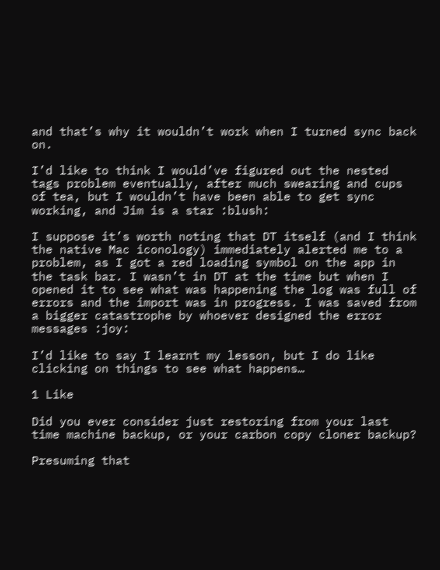and that’s why it wouldn’t work when I turned sync back on.

I’d like to think I would’ve figured out the nested tags problem eventually, after much swearing and cups of tea, but I wouldn’t have been able to get sync working, and Jim is a star :blush:

I suppose it’s worth noting that DT itself (and I think the native Mac iconology) immediately alerted me to a problem, as I got a red loading symbol on the app in the task bar. I wasn’t in DT at the time but when I opened it to see what was happening the log was full of errors and the import was in progress. I was saved from a bigger catastrophe by whoever designed the error messages :joy:

I’d like to say I learnt my lesson, but I do like clicking on things to see what happens…

1 Like

Did you ever consider just restoring from your last time machine backup, or your carbon copy cloner backup?

Presuming that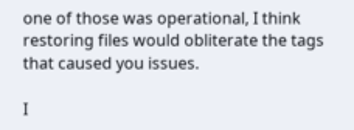one of those was operational, I think restoring files would obliterate the tags that caused you issues.

I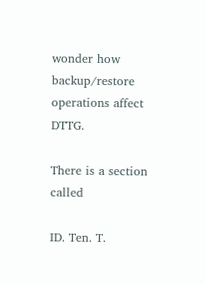wonder how backup/restore operations affect DTTG.

There is a section called

ID. Ten. T.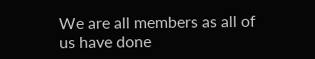We are all members as all of us have done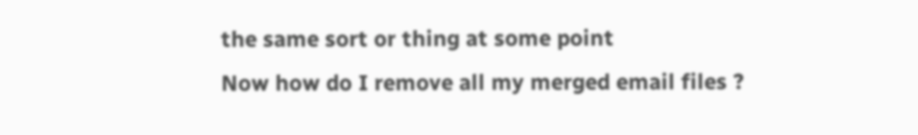the same sort or thing at some point
Now how do I remove all my merged email files ?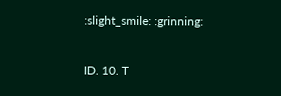:slight_smile: :grinning:


ID. 10. T